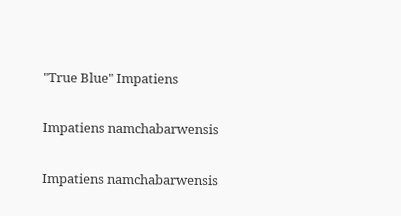"True Blue" Impatiens

Impatiens namchabarwensis

Impatiens namchabarwensis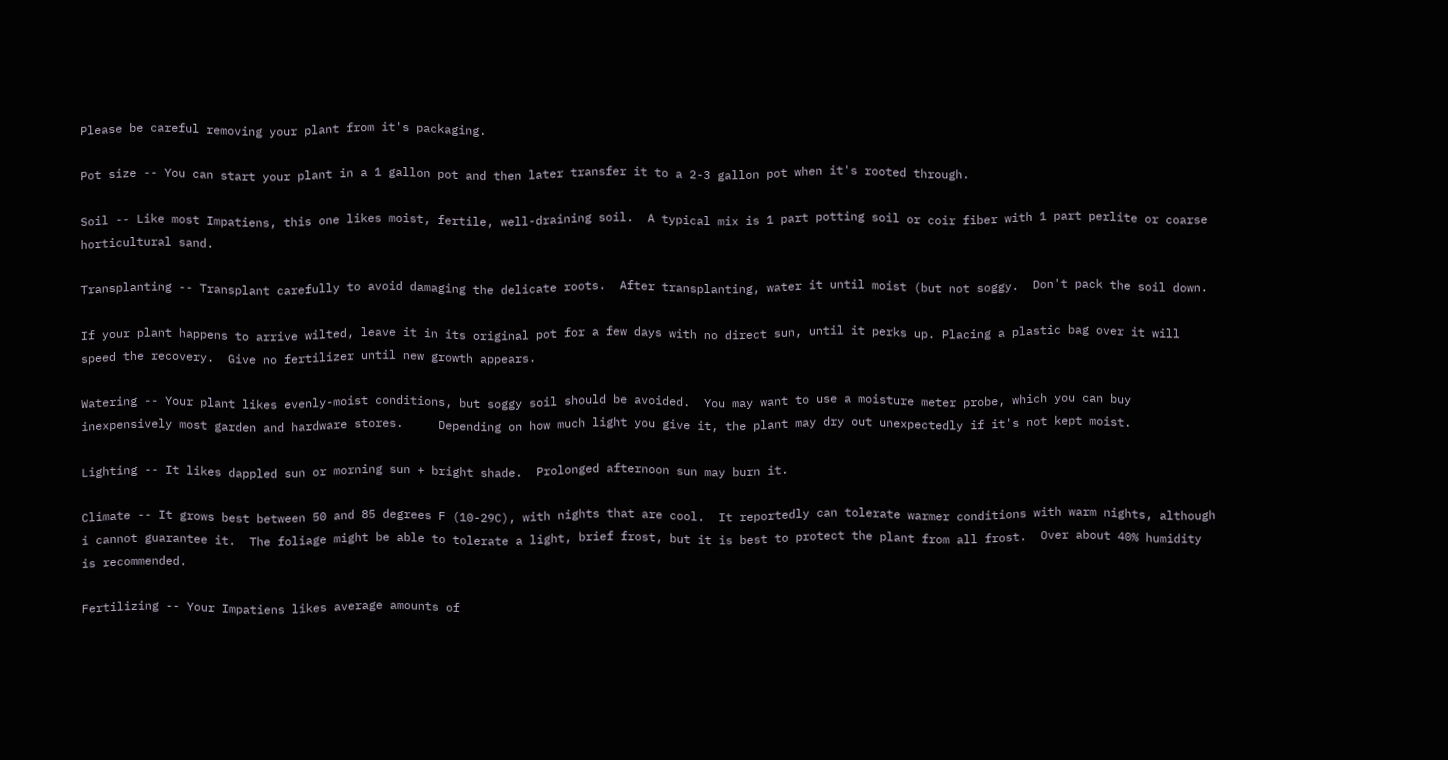Please be careful removing your plant from it's packaging.

Pot size -- You can start your plant in a 1 gallon pot and then later transfer it to a 2-3 gallon pot when it's rooted through.

Soil -- Like most Impatiens, this one likes moist, fertile, well-draining soil.  A typical mix is 1 part potting soil or coir fiber with 1 part perlite or coarse horticultural sand.

Transplanting -- Transplant carefully to avoid damaging the delicate roots.  After transplanting, water it until moist (but not soggy.  Don't pack the soil down.

If your plant happens to arrive wilted, leave it in its original pot for a few days with no direct sun, until it perks up. Placing a plastic bag over it will speed the recovery.  Give no fertilizer until new growth appears.

Watering -- Your plant likes evenly-moist conditions, but soggy soil should be avoided.  You may want to use a moisture meter probe, which you can buy inexpensively most garden and hardware stores.     Depending on how much light you give it, the plant may dry out unexpectedly if it's not kept moist.

Lighting -- It likes dappled sun or morning sun + bright shade.  Prolonged afternoon sun may burn it.

Climate -- It grows best between 50 and 85 degrees F (10-29C), with nights that are cool.  It reportedly can tolerate warmer conditions with warm nights, although i cannot guarantee it.  The foliage might be able to tolerate a light, brief frost, but it is best to protect the plant from all frost.  Over about 40% humidity is recommended.

Fertilizing -- Your Impatiens likes average amounts of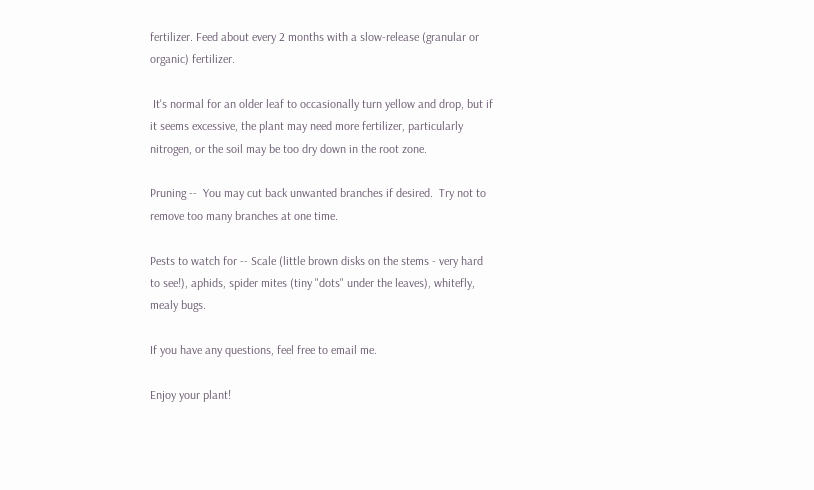fertilizer. Feed about every 2 months with a slow-release (granular or organic) fertilizer.

 It's normal for an older leaf to occasionally turn yellow and drop, but if it seems excessive, the plant may need more fertilizer, particularly nitrogen, or the soil may be too dry down in the root zone.

Pruning --  You may cut back unwanted branches if desired.  Try not to remove too many branches at one time.

Pests to watch for -- Scale (little brown disks on the stems - very hard to see!), aphids, spider mites (tiny "dots" under the leaves), whitefly, mealy bugs.

If you have any questions, feel free to email me.

Enjoy your plant!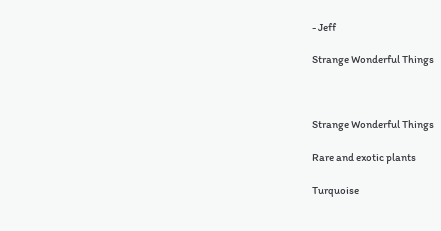- Jeff

Strange Wonderful Things



Strange Wonderful Things

Rare and exotic plants

Turquoise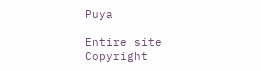Puya

Entire site Copyright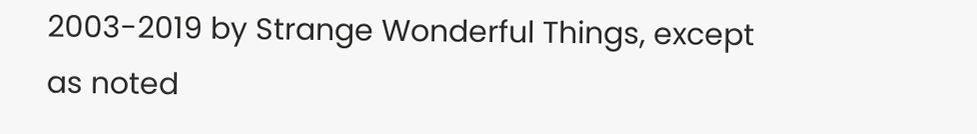2003-2019 by Strange Wonderful Things, except as noted